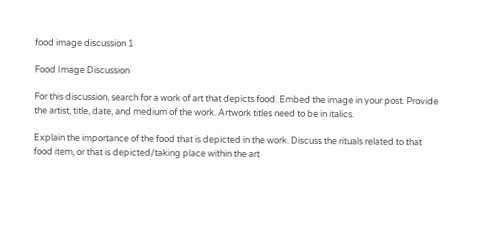food image discussion 1

Food Image Discussion

For this discussion, search for a work of art that depicts food. Embed the image in your post. Provide the artist, title, date, and medium of the work. Artwork titles need to be in italics.

Explain the importance of the food that is depicted in the work. Discuss the rituals related to that food item, or that is depicted/taking place within the art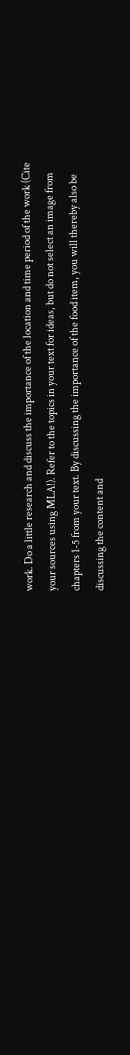work. Do a little research and discuss the importance of the location and time period of the work (Cite your sources using MLA!). Refer to the topics in your text for ideas, but do not select an image from chapters 1-5 from your text. By discussing the importance of the food item, you will thereby also be discussing the content and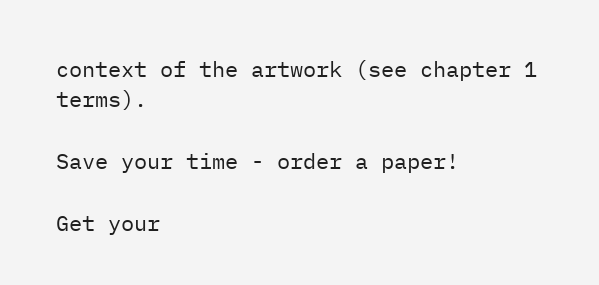context of the artwork (see chapter 1 terms).

Save your time - order a paper!

Get your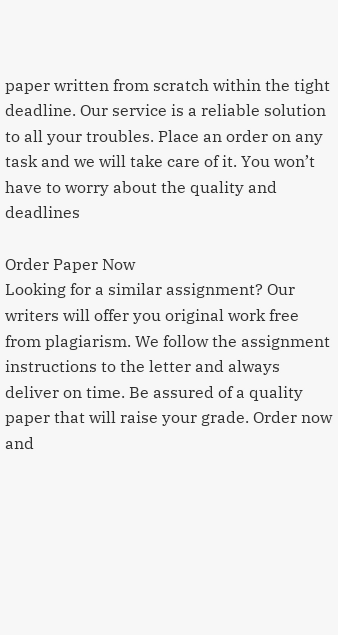paper written from scratch within the tight deadline. Our service is a reliable solution to all your troubles. Place an order on any task and we will take care of it. You won’t have to worry about the quality and deadlines

Order Paper Now
Looking for a similar assignment? Our writers will offer you original work free from plagiarism. We follow the assignment instructions to the letter and always deliver on time. Be assured of a quality paper that will raise your grade. Order now and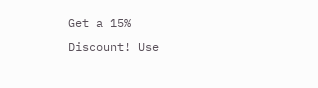Get a 15% Discount! Use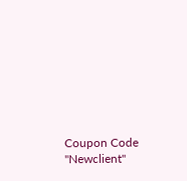Coupon Code "Newclient"